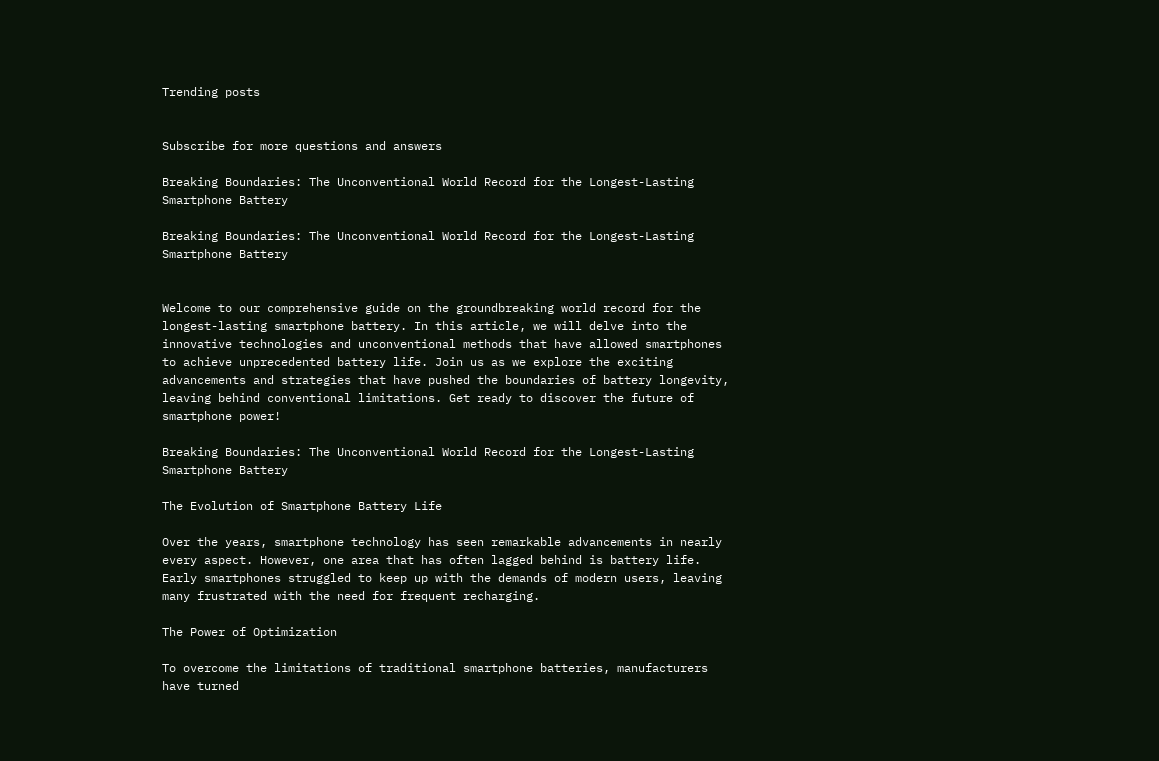Trending posts


Subscribe for more questions and answers

Breaking Boundaries: The Unconventional World Record for the Longest-Lasting Smartphone Battery

Breaking Boundaries: The Unconventional World Record for the Longest-Lasting Smartphone Battery


Welcome to our comprehensive guide on the groundbreaking world record for the longest-lasting smartphone battery. In this article, we will delve into the innovative technologies and unconventional methods that have allowed smartphones to achieve unprecedented battery life. Join us as we explore the exciting advancements and strategies that have pushed the boundaries of battery longevity, leaving behind conventional limitations. Get ready to discover the future of smartphone power!

Breaking Boundaries: The Unconventional World Record for the Longest-Lasting Smartphone Battery

The Evolution of Smartphone Battery Life

Over the years, smartphone technology has seen remarkable advancements in nearly every aspect. However, one area that has often lagged behind is battery life. Early smartphones struggled to keep up with the demands of modern users, leaving many frustrated with the need for frequent recharging.

The Power of Optimization

To overcome the limitations of traditional smartphone batteries, manufacturers have turned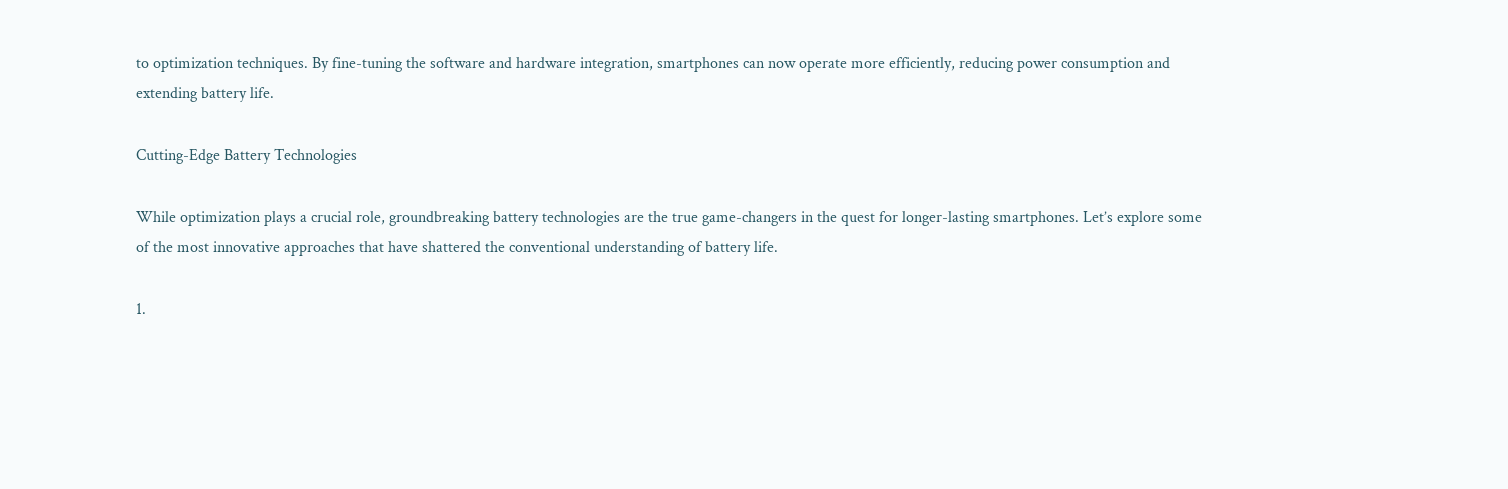to optimization techniques. By fine-tuning the software and hardware integration, smartphones can now operate more efficiently, reducing power consumption and extending battery life.

Cutting-Edge Battery Technologies

While optimization plays a crucial role, groundbreaking battery technologies are the true game-changers in the quest for longer-lasting smartphones. Let’s explore some of the most innovative approaches that have shattered the conventional understanding of battery life.

1.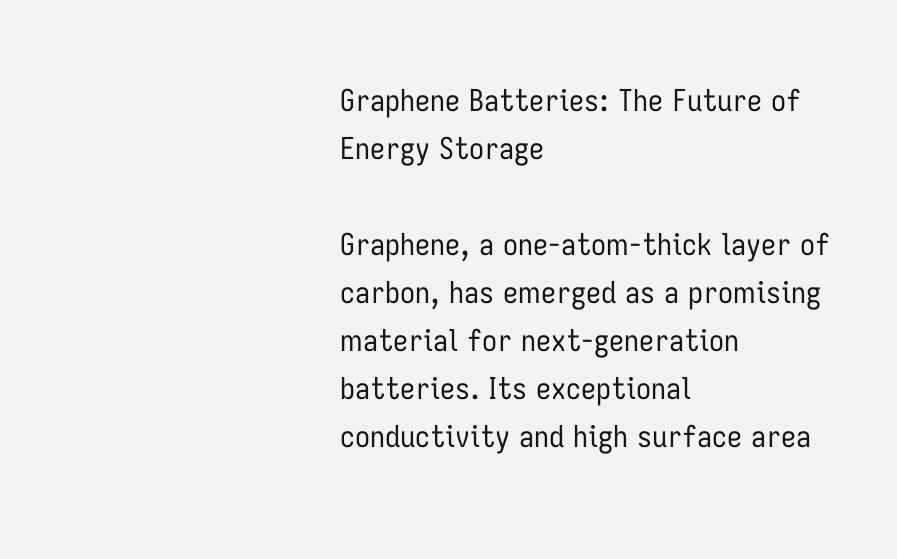Graphene Batteries: The Future of Energy Storage

Graphene, a one-atom-thick layer of carbon, has emerged as a promising material for next-generation batteries. Its exceptional conductivity and high surface area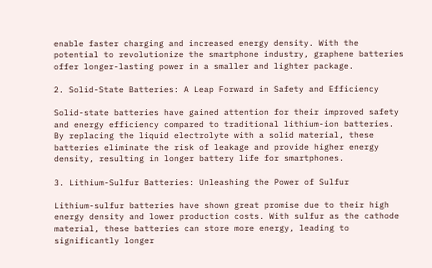enable faster charging and increased energy density. With the potential to revolutionize the smartphone industry, graphene batteries offer longer-lasting power in a smaller and lighter package.

2. Solid-State Batteries: A Leap Forward in Safety and Efficiency

Solid-state batteries have gained attention for their improved safety and energy efficiency compared to traditional lithium-ion batteries. By replacing the liquid electrolyte with a solid material, these batteries eliminate the risk of leakage and provide higher energy density, resulting in longer battery life for smartphones.

3. Lithium-Sulfur Batteries: Unleashing the Power of Sulfur

Lithium-sulfur batteries have shown great promise due to their high energy density and lower production costs. With sulfur as the cathode material, these batteries can store more energy, leading to significantly longer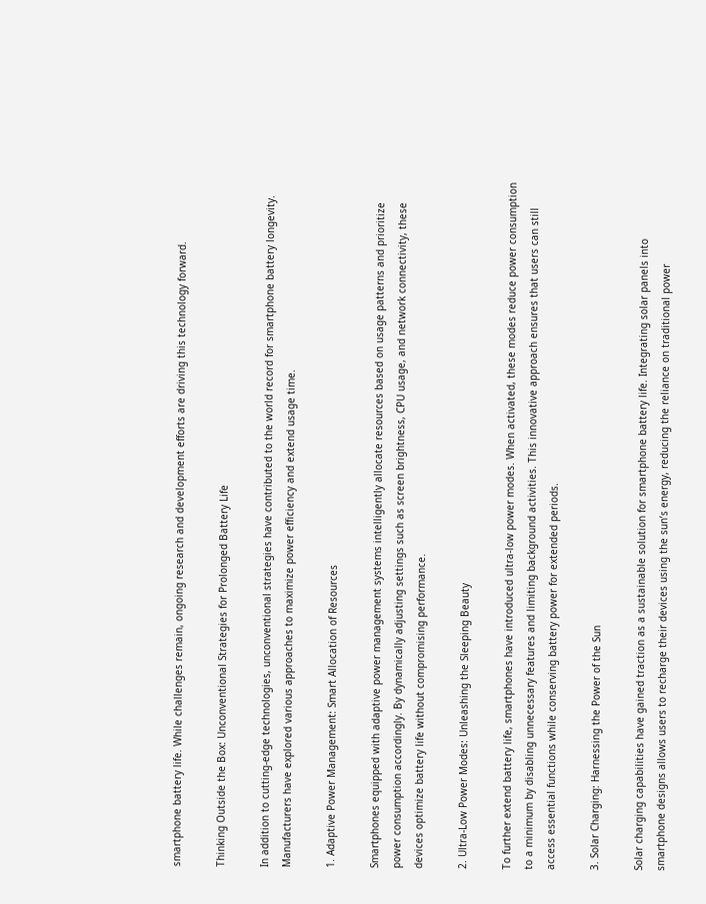smartphone battery life. While challenges remain, ongoing research and development efforts are driving this technology forward.

Thinking Outside the Box: Unconventional Strategies for Prolonged Battery Life

In addition to cutting-edge technologies, unconventional strategies have contributed to the world record for smartphone battery longevity. Manufacturers have explored various approaches to maximize power efficiency and extend usage time.

1. Adaptive Power Management: Smart Allocation of Resources

Smartphones equipped with adaptive power management systems intelligently allocate resources based on usage patterns and prioritize power consumption accordingly. By dynamically adjusting settings such as screen brightness, CPU usage, and network connectivity, these devices optimize battery life without compromising performance.

2. Ultra-Low Power Modes: Unleashing the Sleeping Beauty

To further extend battery life, smartphones have introduced ultra-low power modes. When activated, these modes reduce power consumption to a minimum by disabling unnecessary features and limiting background activities. This innovative approach ensures that users can still access essential functions while conserving battery power for extended periods.

3. Solar Charging: Harnessing the Power of the Sun

Solar charging capabilities have gained traction as a sustainable solution for smartphone battery life. Integrating solar panels into smartphone designs allows users to recharge their devices using the sun’s energy, reducing the reliance on traditional power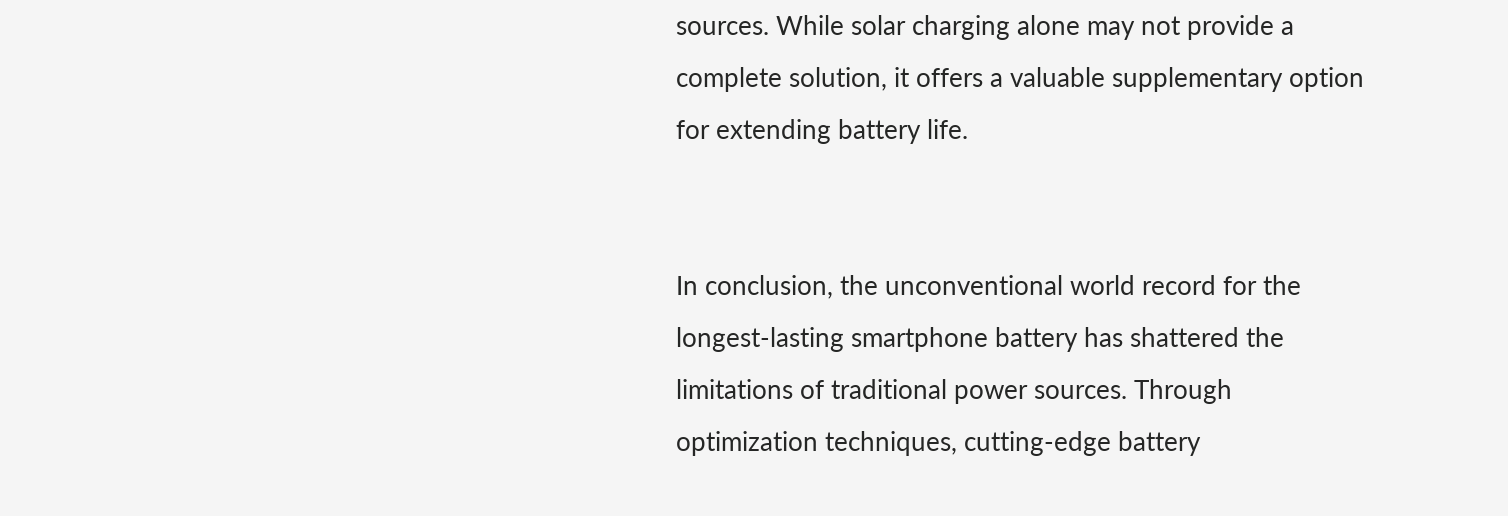sources. While solar charging alone may not provide a complete solution, it offers a valuable supplementary option for extending battery life.


In conclusion, the unconventional world record for the longest-lasting smartphone battery has shattered the limitations of traditional power sources. Through optimization techniques, cutting-edge battery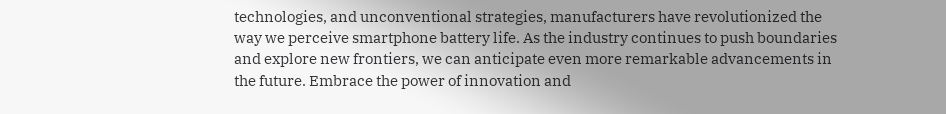technologies, and unconventional strategies, manufacturers have revolutionized the way we perceive smartphone battery life. As the industry continues to push boundaries and explore new frontiers, we can anticipate even more remarkable advancements in the future. Embrace the power of innovation and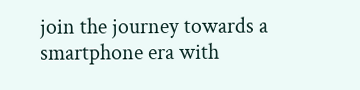join the journey towards a smartphone era with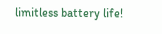limitless battery life!